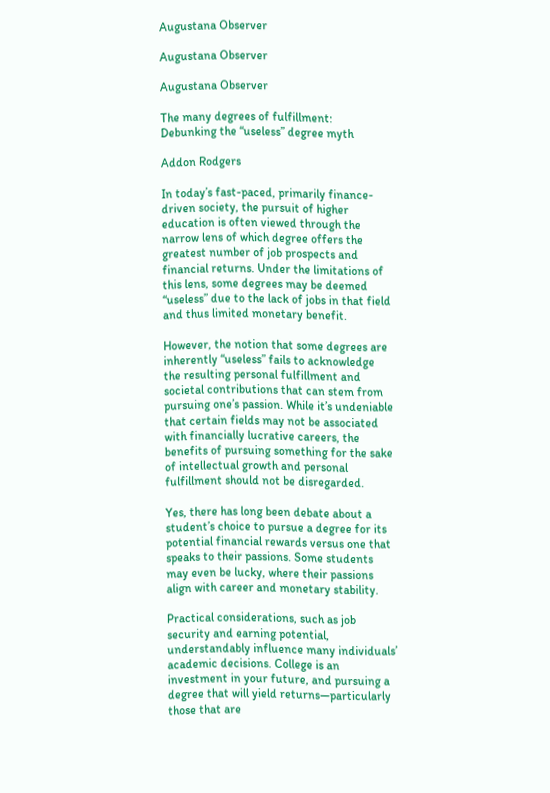Augustana Observer

Augustana Observer

Augustana Observer

The many degrees of fulfillment: Debunking the “useless” degree myth

Addon Rodgers

In today’s fast-paced, primarily finance-driven society, the pursuit of higher education is often viewed through the narrow lens of which degree offers the greatest number of job prospects and financial returns. Under the limitations of this lens, some degrees may be deemed “useless” due to the lack of jobs in that field and thus limited monetary benefit.

However, the notion that some degrees are inherently “useless” fails to acknowledge the resulting personal fulfillment and societal contributions that can stem from pursuing one’s passion. While it’s undeniable that certain fields may not be associated with financially lucrative careers, the benefits of pursuing something for the sake of intellectual growth and personal fulfillment should not be disregarded.

Yes, there has long been debate about a student’s choice to pursue a degree for its potential financial rewards versus one that speaks to their passions. Some students may even be lucky, where their passions align with career and monetary stability.

Practical considerations, such as job security and earning potential, understandably influence many individuals’ academic decisions. College is an investment in your future, and pursuing a degree that will yield returns—particularly those that are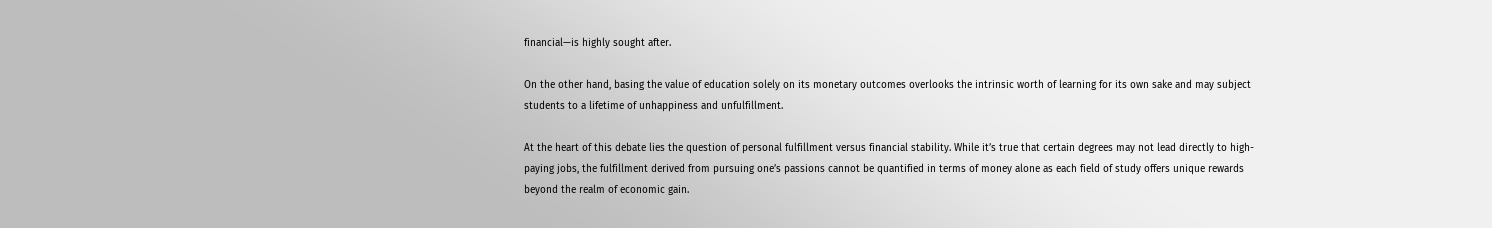financial—is highly sought after.

On the other hand, basing the value of education solely on its monetary outcomes overlooks the intrinsic worth of learning for its own sake and may subject students to a lifetime of unhappiness and unfulfillment.

At the heart of this debate lies the question of personal fulfillment versus financial stability. While it’s true that certain degrees may not lead directly to high-paying jobs, the fulfillment derived from pursuing one’s passions cannot be quantified in terms of money alone as each field of study offers unique rewards beyond the realm of economic gain.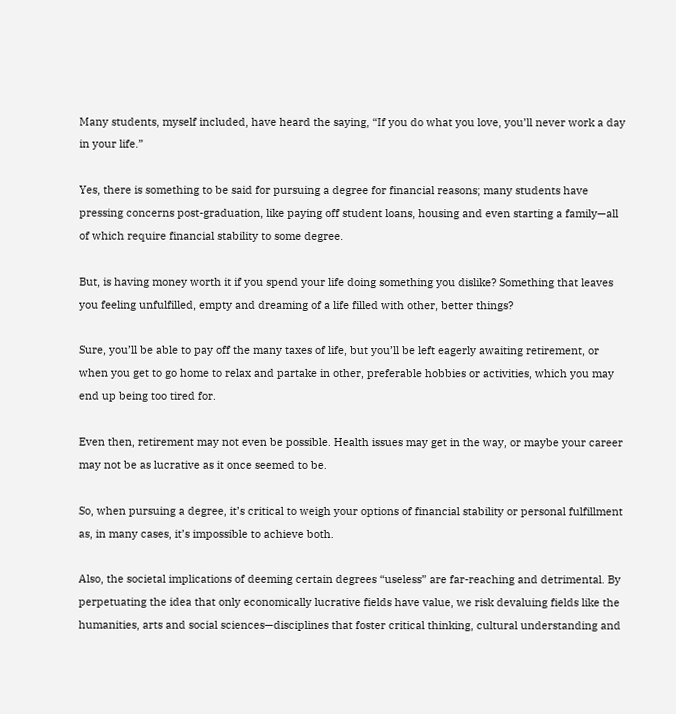Many students, myself included, have heard the saying, “If you do what you love, you’ll never work a day in your life.”

Yes, there is something to be said for pursuing a degree for financial reasons; many students have pressing concerns post-graduation, like paying off student loans, housing and even starting a family—all of which require financial stability to some degree.

But, is having money worth it if you spend your life doing something you dislike? Something that leaves you feeling unfulfilled, empty and dreaming of a life filled with other, better things?

Sure, you’ll be able to pay off the many taxes of life, but you’ll be left eagerly awaiting retirement, or when you get to go home to relax and partake in other, preferable hobbies or activities, which you may end up being too tired for.

Even then, retirement may not even be possible. Health issues may get in the way, or maybe your career may not be as lucrative as it once seemed to be.

So, when pursuing a degree, it’s critical to weigh your options of financial stability or personal fulfillment as, in many cases, it’s impossible to achieve both.

Also, the societal implications of deeming certain degrees “useless” are far-reaching and detrimental. By perpetuating the idea that only economically lucrative fields have value, we risk devaluing fields like the humanities, arts and social sciences—disciplines that foster critical thinking, cultural understanding and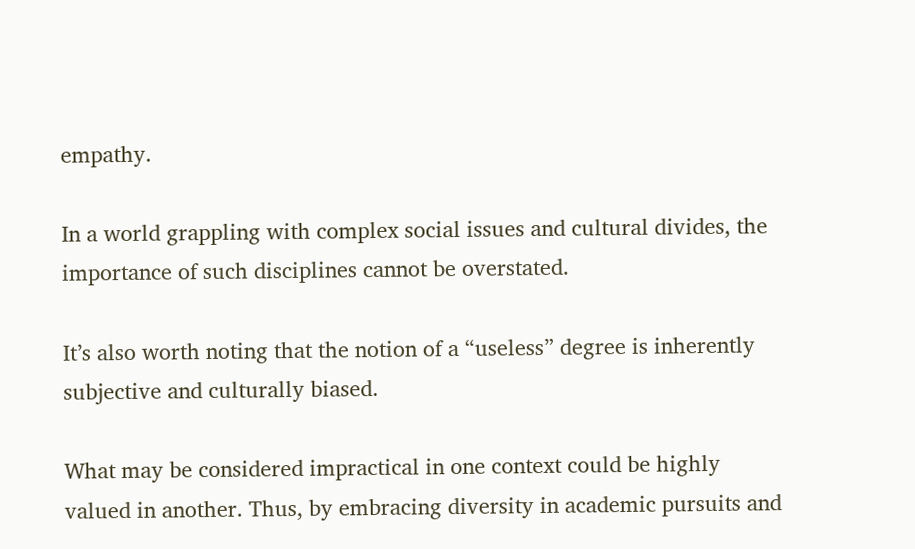empathy.

In a world grappling with complex social issues and cultural divides, the importance of such disciplines cannot be overstated.

It’s also worth noting that the notion of a “useless” degree is inherently subjective and culturally biased.

What may be considered impractical in one context could be highly valued in another. Thus, by embracing diversity in academic pursuits and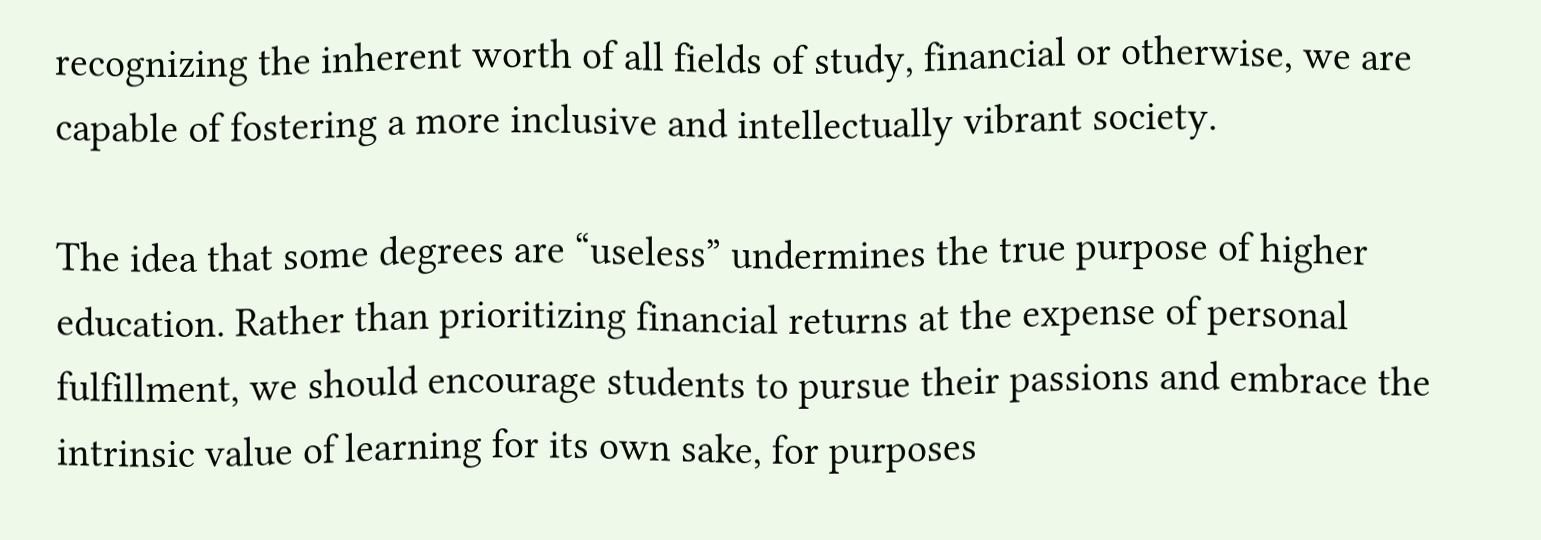recognizing the inherent worth of all fields of study, financial or otherwise, we are capable of fostering a more inclusive and intellectually vibrant society.

The idea that some degrees are “useless” undermines the true purpose of higher education. Rather than prioritizing financial returns at the expense of personal fulfillment, we should encourage students to pursue their passions and embrace the intrinsic value of learning for its own sake, for purposes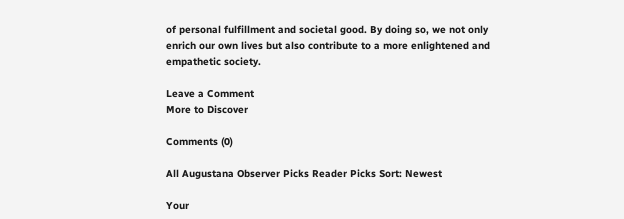of personal fulfillment and societal good. By doing so, we not only enrich our own lives but also contribute to a more enlightened and empathetic society.

Leave a Comment
More to Discover

Comments (0)

All Augustana Observer Picks Reader Picks Sort: Newest

Your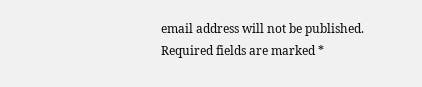email address will not be published. Required fields are marked *